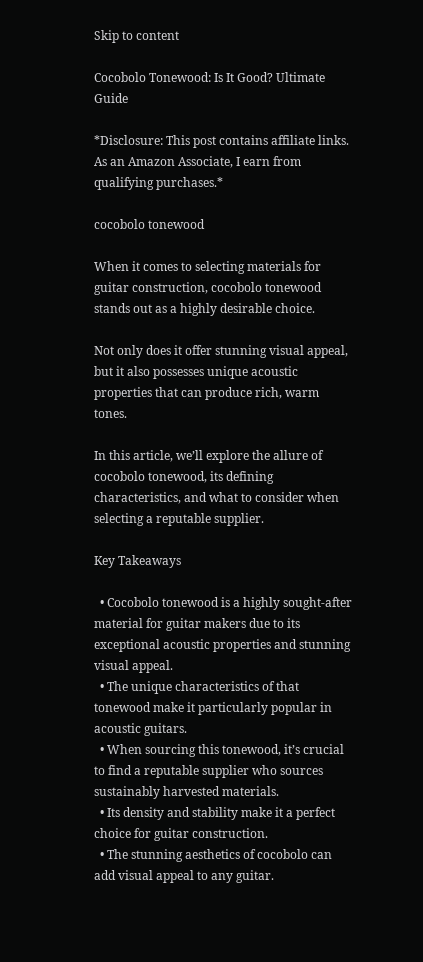Skip to content

Cocobolo Tonewood: Is It Good? Ultimate Guide

*Disclosure: This post contains affiliate links. As an Amazon Associate, I earn from qualifying purchases.*

cocobolo tonewood

When it comes to selecting materials for guitar construction, cocobolo tonewood stands out as a highly desirable choice.

Not only does it offer stunning visual appeal, but it also possesses unique acoustic properties that can produce rich, warm tones.

In this article, we’ll explore the allure of cocobolo tonewood, its defining characteristics, and what to consider when selecting a reputable supplier.

Key Takeaways

  • Cocobolo tonewood is a highly sought-after material for guitar makers due to its exceptional acoustic properties and stunning visual appeal.
  • The unique characteristics of that tonewood make it particularly popular in acoustic guitars.
  • When sourcing this tonewood, it’s crucial to find a reputable supplier who sources sustainably harvested materials.
  • Its density and stability make it a perfect choice for guitar construction.
  • The stunning aesthetics of cocobolo can add visual appeal to any guitar.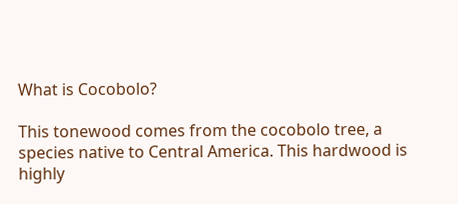What is Cocobolo?

This tonewood comes from the cocobolo tree, a species native to Central America. This hardwood is highly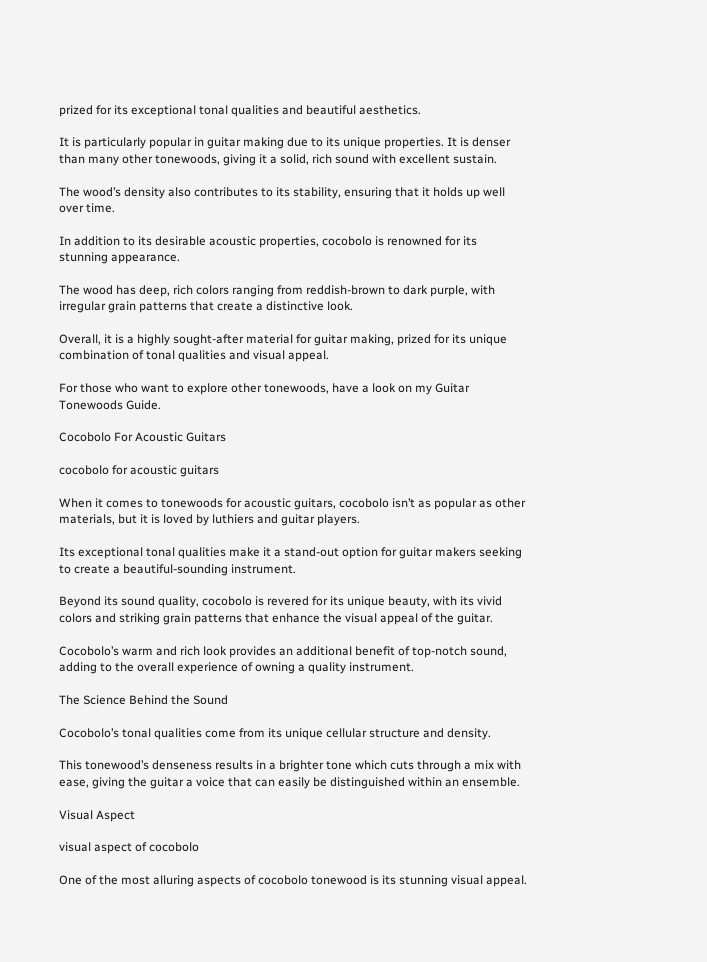prized for its exceptional tonal qualities and beautiful aesthetics.

It is particularly popular in guitar making due to its unique properties. It is denser than many other tonewoods, giving it a solid, rich sound with excellent sustain.

The wood’s density also contributes to its stability, ensuring that it holds up well over time.

In addition to its desirable acoustic properties, cocobolo is renowned for its stunning appearance.

The wood has deep, rich colors ranging from reddish-brown to dark purple, with irregular grain patterns that create a distinctive look.

Overall, it is a highly sought-after material for guitar making, prized for its unique combination of tonal qualities and visual appeal.

For those who want to explore other tonewoods, have a look on my Guitar Tonewoods Guide.

Cocobolo For Acoustic Guitars

cocobolo for acoustic guitars

When it comes to tonewoods for acoustic guitars, cocobolo isn’t as popular as other materials, but it is loved by luthiers and guitar players.

Its exceptional tonal qualities make it a stand-out option for guitar makers seeking to create a beautiful-sounding instrument.

Beyond its sound quality, cocobolo is revered for its unique beauty, with its vivid colors and striking grain patterns that enhance the visual appeal of the guitar.

Cocobolo’s warm and rich look provides an additional benefit of top-notch sound, adding to the overall experience of owning a quality instrument.

The Science Behind the Sound

Cocobolo’s tonal qualities come from its unique cellular structure and density.

This tonewood’s denseness results in a brighter tone which cuts through a mix with ease, giving the guitar a voice that can easily be distinguished within an ensemble.

Visual Aspect

visual aspect of cocobolo

One of the most alluring aspects of cocobolo tonewood is its stunning visual appeal.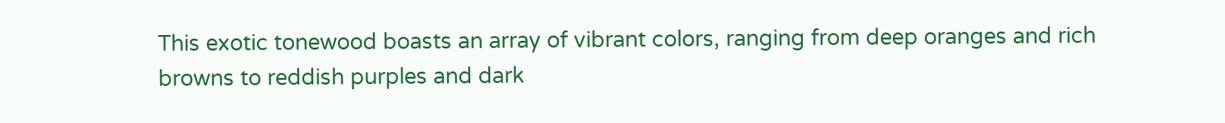This exotic tonewood boasts an array of vibrant colors, ranging from deep oranges and rich browns to reddish purples and dark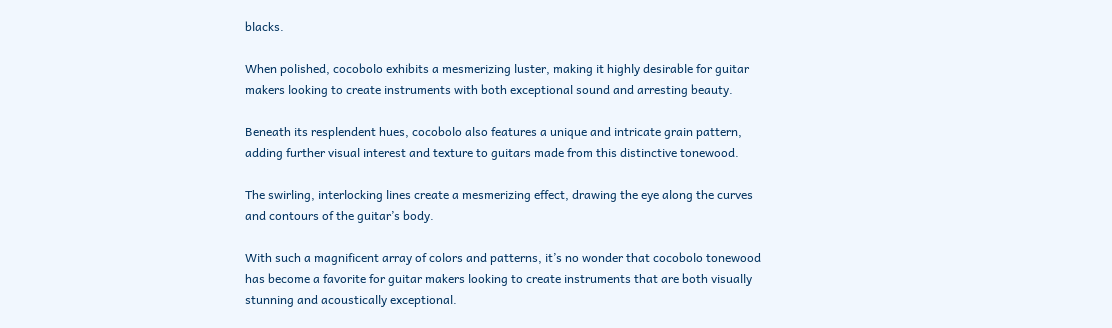blacks.

When polished, cocobolo exhibits a mesmerizing luster, making it highly desirable for guitar makers looking to create instruments with both exceptional sound and arresting beauty.

Beneath its resplendent hues, cocobolo also features a unique and intricate grain pattern, adding further visual interest and texture to guitars made from this distinctive tonewood.

The swirling, interlocking lines create a mesmerizing effect, drawing the eye along the curves and contours of the guitar’s body.

With such a magnificent array of colors and patterns, it’s no wonder that cocobolo tonewood has become a favorite for guitar makers looking to create instruments that are both visually stunning and acoustically exceptional.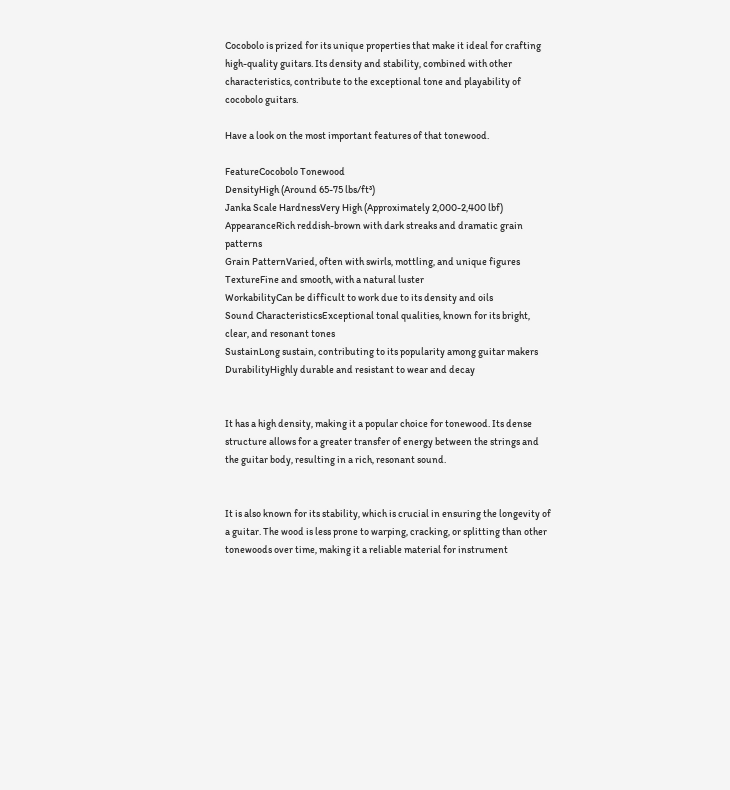Cocobolo is prized for its unique properties that make it ideal for crafting high-quality guitars. Its density and stability, combined with other characteristics, contribute to the exceptional tone and playability of cocobolo guitars.

Have a look on the most important features of that tonewood.

FeatureCocobolo Tonewood
DensityHigh (Around 65-75 lbs/ft³)
Janka Scale HardnessVery High (Approximately 2,000-2,400 lbf)
AppearanceRich reddish-brown with dark streaks and dramatic grain patterns
Grain PatternVaried, often with swirls, mottling, and unique figures
TextureFine and smooth, with a natural luster
WorkabilityCan be difficult to work due to its density and oils
Sound CharacteristicsExceptional tonal qualities, known for its bright, clear, and resonant tones
SustainLong sustain, contributing to its popularity among guitar makers
DurabilityHighly durable and resistant to wear and decay


It has a high density, making it a popular choice for tonewood. Its dense structure allows for a greater transfer of energy between the strings and the guitar body, resulting in a rich, resonant sound.


It is also known for its stability, which is crucial in ensuring the longevity of a guitar. The wood is less prone to warping, cracking, or splitting than other tonewoods over time, making it a reliable material for instrument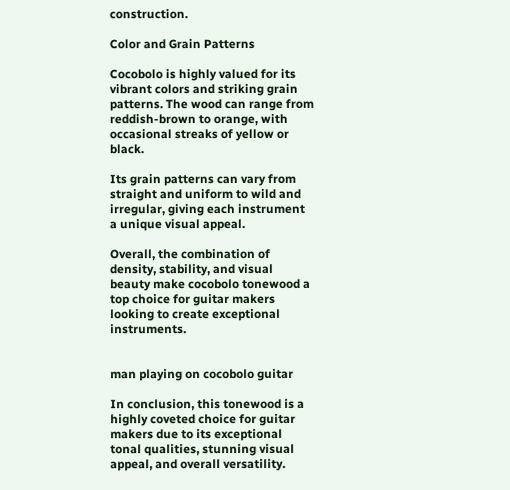construction.

Color and Grain Patterns

Cocobolo is highly valued for its vibrant colors and striking grain patterns. The wood can range from reddish-brown to orange, with occasional streaks of yellow or black.

Its grain patterns can vary from straight and uniform to wild and irregular, giving each instrument a unique visual appeal.

Overall, the combination of density, stability, and visual beauty make cocobolo tonewood a top choice for guitar makers looking to create exceptional instruments.


man playing on cocobolo guitar

In conclusion, this tonewood is a highly coveted choice for guitar makers due to its exceptional tonal qualities, stunning visual appeal, and overall versatility.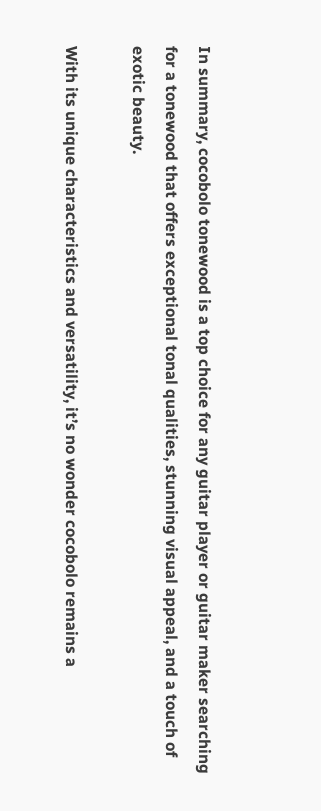In summary, cocobolo tonewood is a top choice for any guitar player or guitar maker searching for a tonewood that offers exceptional tonal qualities, stunning visual appeal, and a touch of exotic beauty.

With its unique characteristics and versatility, it’s no wonder cocobolo remains a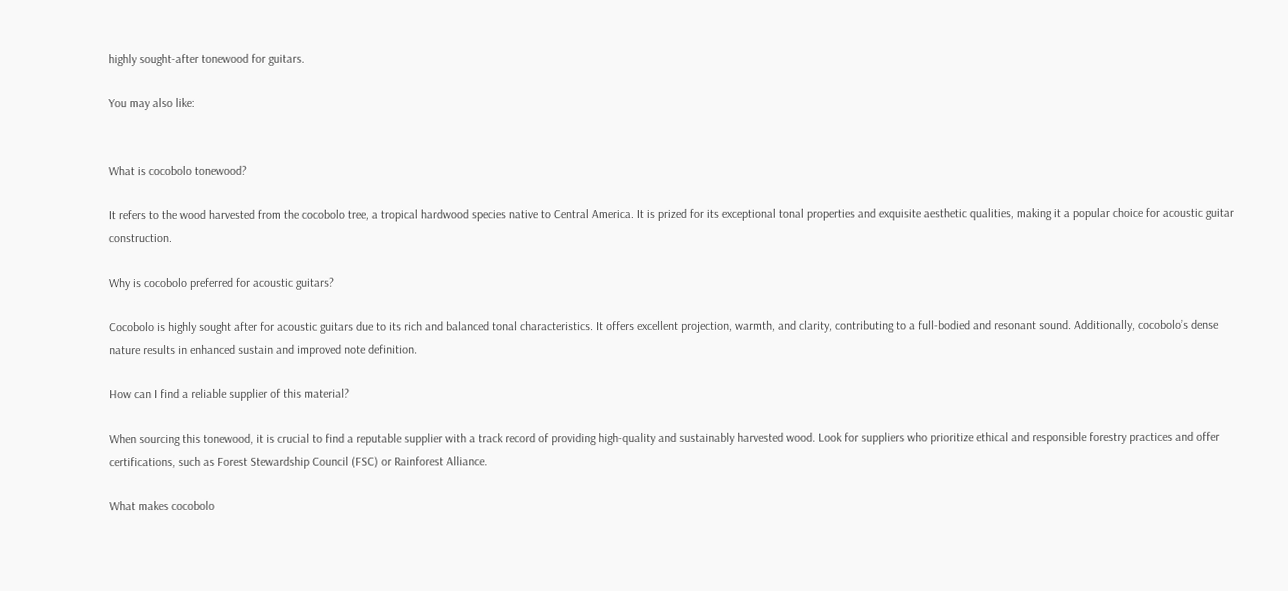highly sought-after tonewood for guitars.

You may also like:


What is cocobolo tonewood?

It refers to the wood harvested from the cocobolo tree, a tropical hardwood species native to Central America. It is prized for its exceptional tonal properties and exquisite aesthetic qualities, making it a popular choice for acoustic guitar construction.

Why is cocobolo preferred for acoustic guitars?

Cocobolo is highly sought after for acoustic guitars due to its rich and balanced tonal characteristics. It offers excellent projection, warmth, and clarity, contributing to a full-bodied and resonant sound. Additionally, cocobolo’s dense nature results in enhanced sustain and improved note definition.

How can I find a reliable supplier of this material?

When sourcing this tonewood, it is crucial to find a reputable supplier with a track record of providing high-quality and sustainably harvested wood. Look for suppliers who prioritize ethical and responsible forestry practices and offer certifications, such as Forest Stewardship Council (FSC) or Rainforest Alliance.

What makes cocobolo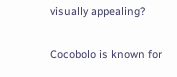visually appealing?

Cocobolo is known for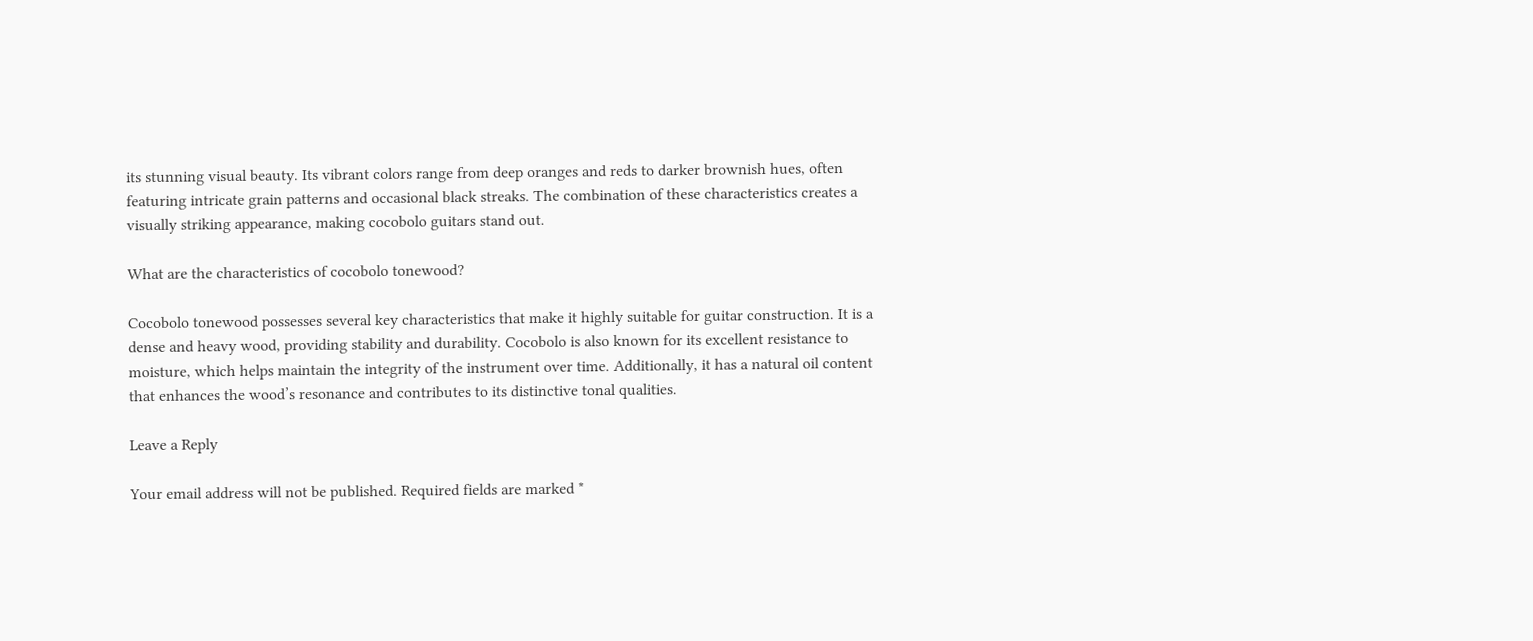its stunning visual beauty. Its vibrant colors range from deep oranges and reds to darker brownish hues, often featuring intricate grain patterns and occasional black streaks. The combination of these characteristics creates a visually striking appearance, making cocobolo guitars stand out.

What are the characteristics of cocobolo tonewood?

Cocobolo tonewood possesses several key characteristics that make it highly suitable for guitar construction. It is a dense and heavy wood, providing stability and durability. Cocobolo is also known for its excellent resistance to moisture, which helps maintain the integrity of the instrument over time. Additionally, it has a natural oil content that enhances the wood’s resonance and contributes to its distinctive tonal qualities.

Leave a Reply

Your email address will not be published. Required fields are marked *